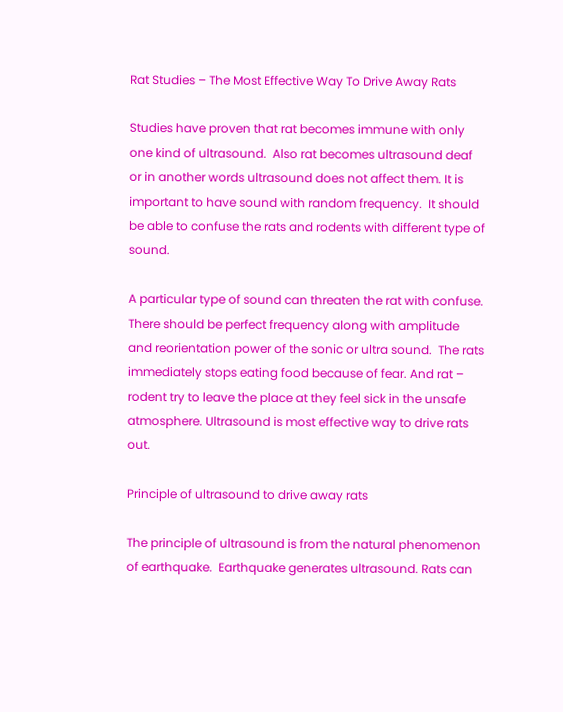Rat Studies – The Most Effective Way To Drive Away Rats

Studies have proven that rat becomes immune with only one kind of ultrasound.  Also rat becomes ultrasound deaf or in another words ultrasound does not affect them. It is important to have sound with random frequency.  It should be able to confuse the rats and rodents with different type of sound.

A particular type of sound can threaten the rat with confuse. There should be perfect frequency along with amplitude and reorientation power of the sonic or ultra sound.  The rats immediately stops eating food because of fear. And rat – rodent try to leave the place at they feel sick in the unsafe atmosphere. Ultrasound is most effective way to drive rats out.

Principle of ultrasound to drive away rats

The principle of ultrasound is from the natural phenomenon of earthquake.  Earthquake generates ultrasound. Rats can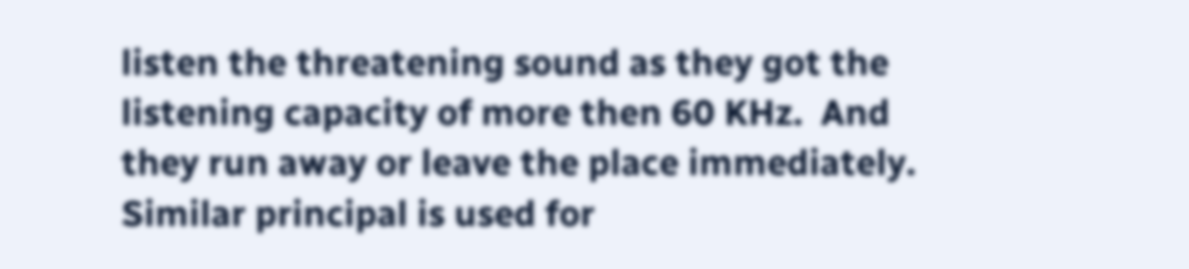listen the threatening sound as they got the listening capacity of more then 60 KHz.  And they run away or leave the place immediately.  Similar principal is used for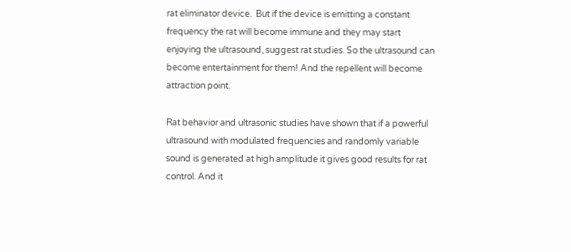rat eliminator device.  But if the device is emitting a constant frequency the rat will become immune and they may start enjoying the ultrasound, suggest rat studies. So the ultrasound can become entertainment for them! And the repellent will become attraction point.

Rat behavior and ultrasonic studies have shown that if a powerful ultrasound with modulated frequencies and randomly variable sound is generated at high amplitude it gives good results for rat control. And it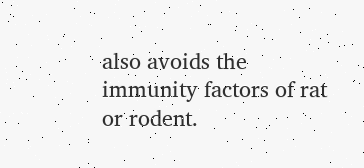also avoids the immunity factors of rat or rodent.